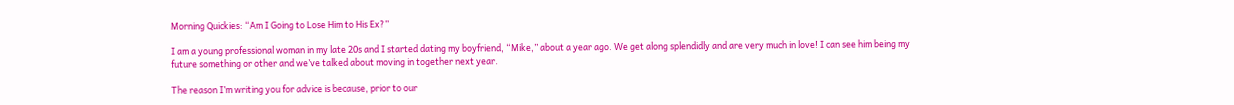Morning Quickies: “Am I Going to Lose Him to His Ex?”

I am a young professional woman in my late 20s and I started dating my boyfriend, “Mike,” about a year ago. We get along splendidly and are very much in love! I can see him being my future something or other and we’ve talked about moving in together next year.

The reason I’m writing you for advice is because, prior to our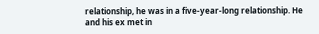relationship, he was in a five-year-long relationship. He and his ex met in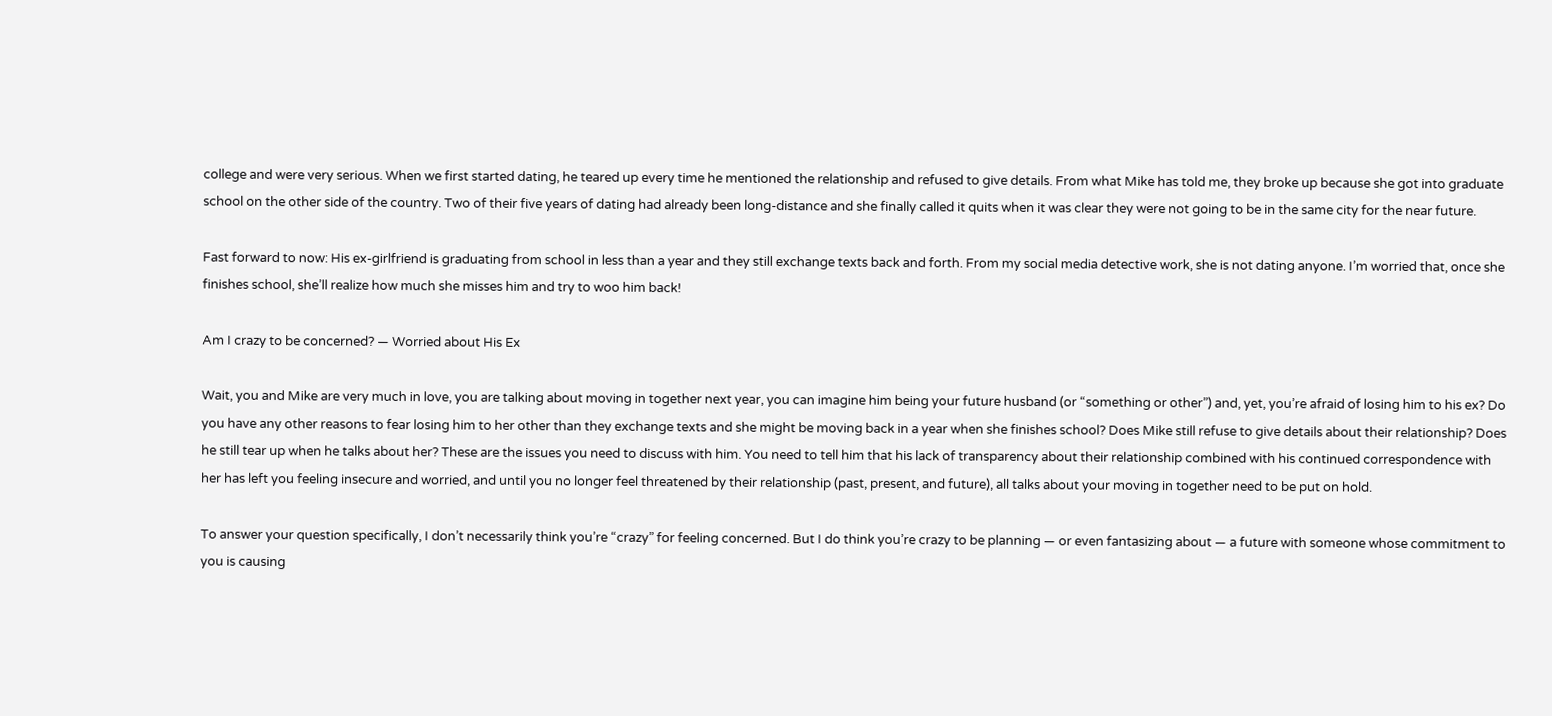college and were very serious. When we first started dating, he teared up every time he mentioned the relationship and refused to give details. From what Mike has told me, they broke up because she got into graduate school on the other side of the country. Two of their five years of dating had already been long-distance and she finally called it quits when it was clear they were not going to be in the same city for the near future.

Fast forward to now: His ex-girlfriend is graduating from school in less than a year and they still exchange texts back and forth. From my social media detective work, she is not dating anyone. I’m worried that, once she finishes school, she’ll realize how much she misses him and try to woo him back!

Am I crazy to be concerned? — Worried about His Ex

Wait, you and Mike are very much in love, you are talking about moving in together next year, you can imagine him being your future husband (or “something or other”) and, yet, you’re afraid of losing him to his ex? Do you have any other reasons to fear losing him to her other than they exchange texts and she might be moving back in a year when she finishes school? Does Mike still refuse to give details about their relationship? Does he still tear up when he talks about her? These are the issues you need to discuss with him. You need to tell him that his lack of transparency about their relationship combined with his continued correspondence with her has left you feeling insecure and worried, and until you no longer feel threatened by their relationship (past, present, and future), all talks about your moving in together need to be put on hold.

To answer your question specifically, I don’t necessarily think you’re “crazy” for feeling concerned. But I do think you’re crazy to be planning — or even fantasizing about — a future with someone whose commitment to you is causing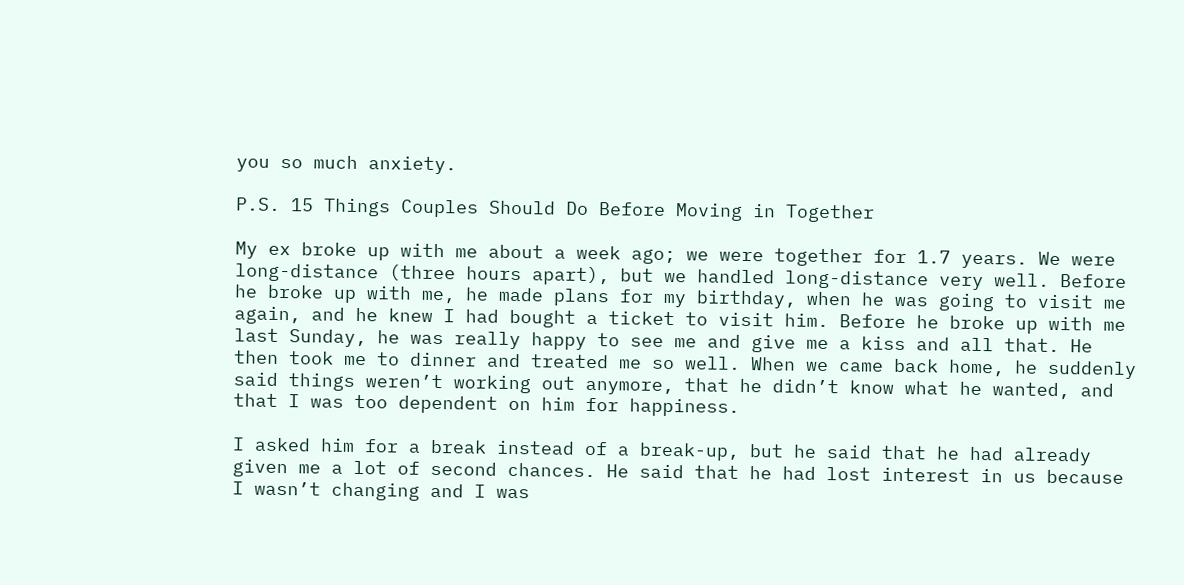you so much anxiety.

P.S. 15 Things Couples Should Do Before Moving in Together

My ex broke up with me about a week ago; we were together for 1.7 years. We were long-distance (three hours apart), but we handled long-distance very well. Before he broke up with me, he made plans for my birthday, when he was going to visit me again, and he knew I had bought a ticket to visit him. Before he broke up with me last Sunday, he was really happy to see me and give me a kiss and all that. He then took me to dinner and treated me so well. When we came back home, he suddenly said things weren’t working out anymore, that he didn’t know what he wanted, and that I was too dependent on him for happiness.

I asked him for a break instead of a break-up, but he said that he had already given me a lot of second chances. He said that he had lost interest in us because I wasn’t changing and I was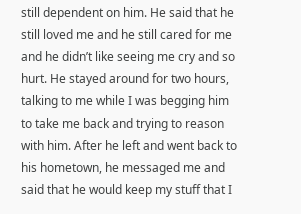still dependent on him. He said that he still loved me and he still cared for me and he didn’t like seeing me cry and so hurt. He stayed around for two hours, talking to me while I was begging him to take me back and trying to reason with him. After he left and went back to his hometown, he messaged me and said that he would keep my stuff that I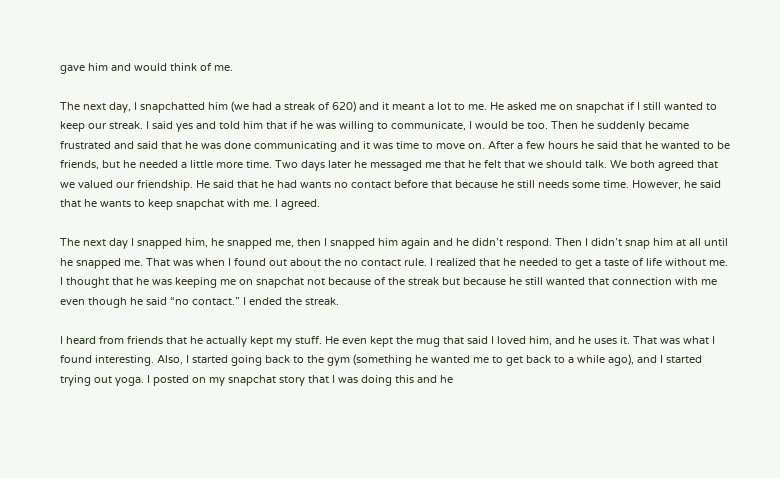gave him and would think of me.

The next day, I snapchatted him (we had a streak of 620) and it meant a lot to me. He asked me on snapchat if I still wanted to keep our streak. I said yes and told him that if he was willing to communicate, I would be too. Then he suddenly became frustrated and said that he was done communicating and it was time to move on. After a few hours he said that he wanted to be friends, but he needed a little more time. Two days later he messaged me that he felt that we should talk. We both agreed that we valued our friendship. He said that he had wants no contact before that because he still needs some time. However, he said that he wants to keep snapchat with me. I agreed.

The next day I snapped him, he snapped me, then I snapped him again and he didn’t respond. Then I didn’t snap him at all until he snapped me. That was when I found out about the no contact rule. I realized that he needed to get a taste of life without me. I thought that he was keeping me on snapchat not because of the streak but because he still wanted that connection with me even though he said “no contact.” I ended the streak.

I heard from friends that he actually kept my stuff. He even kept the mug that said I loved him, and he uses it. That was what I found interesting. Also, I started going back to the gym (something he wanted me to get back to a while ago), and I started trying out yoga. I posted on my snapchat story that I was doing this and he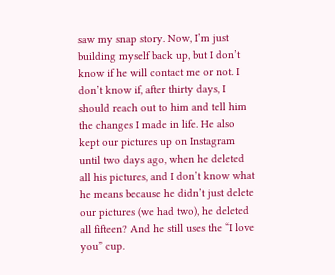saw my snap story. Now, I’m just building myself back up, but I don’t know if he will contact me or not. I don’t know if, after thirty days, I should reach out to him and tell him the changes I made in life. He also kept our pictures up on Instagram until two days ago, when he deleted all his pictures, and I don’t know what he means because he didn’t just delete our pictures (we had two), he deleted all fifteen? And he still uses the “I love you” cup.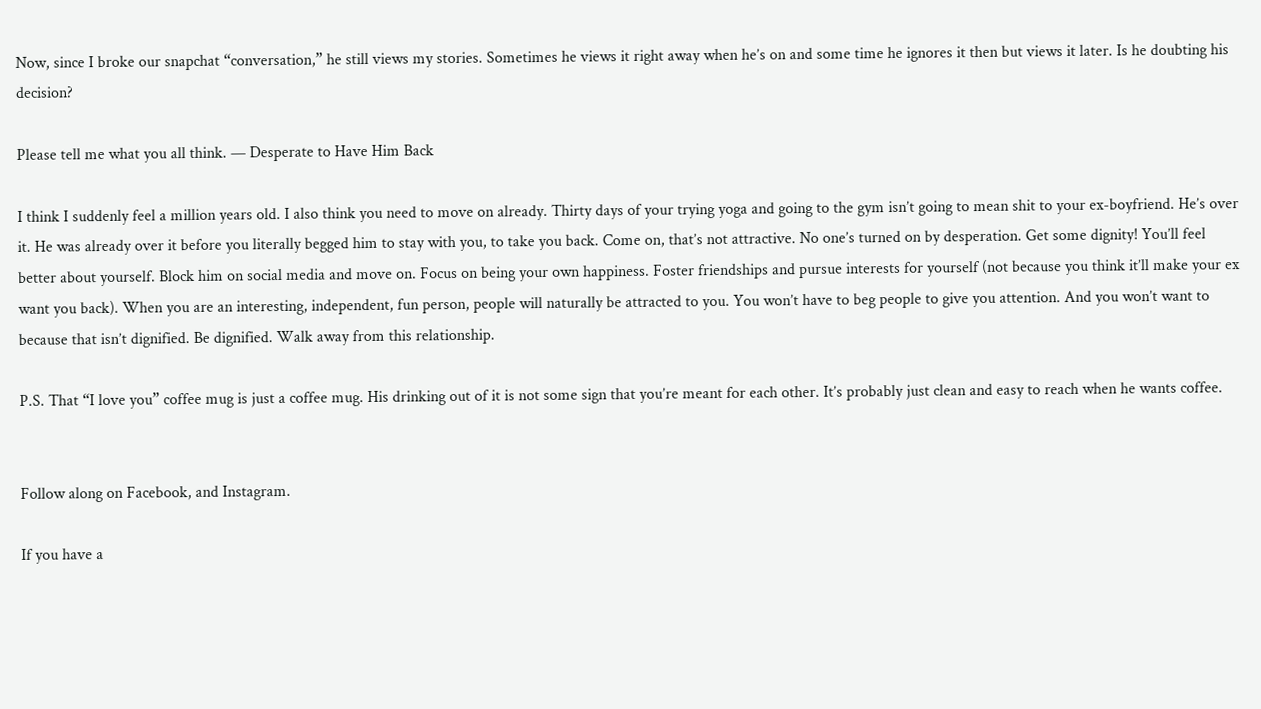Now, since I broke our snapchat “conversation,” he still views my stories. Sometimes he views it right away when he’s on and some time he ignores it then but views it later. Is he doubting his decision?

Please tell me what you all think. — Desperate to Have Him Back

I think I suddenly feel a million years old. I also think you need to move on already. Thirty days of your trying yoga and going to the gym isn’t going to mean shit to your ex-boyfriend. He’s over it. He was already over it before you literally begged him to stay with you, to take you back. Come on, that’s not attractive. No one’s turned on by desperation. Get some dignity! You’ll feel better about yourself. Block him on social media and move on. Focus on being your own happiness. Foster friendships and pursue interests for yourself (not because you think it’ll make your ex want you back). When you are an interesting, independent, fun person, people will naturally be attracted to you. You won’t have to beg people to give you attention. And you won’t want to because that isn’t dignified. Be dignified. Walk away from this relationship.

P.S. That “I love you” coffee mug is just a coffee mug. His drinking out of it is not some sign that you’re meant for each other. It’s probably just clean and easy to reach when he wants coffee.


Follow along on Facebook, and Instagram.

If you have a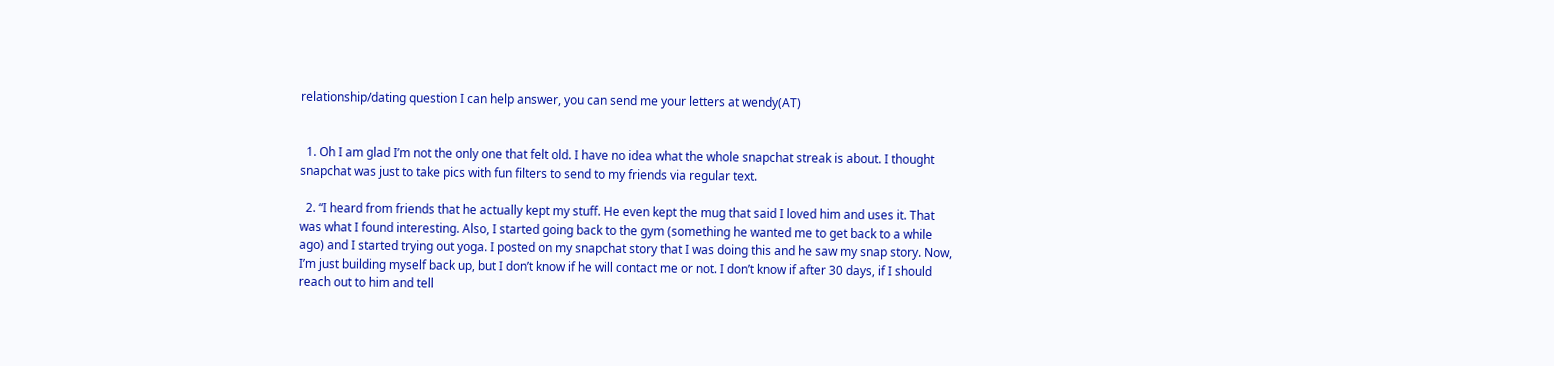relationship/dating question I can help answer, you can send me your letters at wendy(AT)


  1. Oh I am glad I’m not the only one that felt old. I have no idea what the whole snapchat streak is about. I thought snapchat was just to take pics with fun filters to send to my friends via regular text.

  2. “I heard from friends that he actually kept my stuff. He even kept the mug that said I loved him and uses it. That was what I found interesting. Also, I started going back to the gym (something he wanted me to get back to a while ago) and I started trying out yoga. I posted on my snapchat story that I was doing this and he saw my snap story. Now, I’m just building myself back up, but I don’t know if he will contact me or not. I don’t know if after 30 days, if I should reach out to him and tell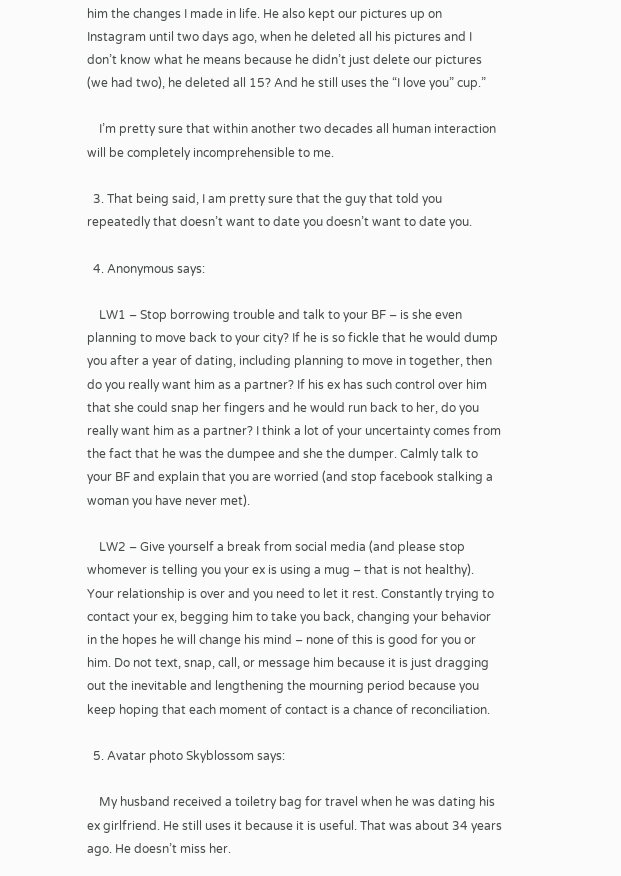him the changes I made in life. He also kept our pictures up on Instagram until two days ago, when he deleted all his pictures and I don’t know what he means because he didn’t just delete our pictures (we had two), he deleted all 15? And he still uses the “I love you” cup.”

    I’m pretty sure that within another two decades all human interaction will be completely incomprehensible to me.

  3. That being said, I am pretty sure that the guy that told you repeatedly that doesn’t want to date you doesn’t want to date you.

  4. Anonymous says:

    LW1 – Stop borrowing trouble and talk to your BF – is she even planning to move back to your city? If he is so fickle that he would dump you after a year of dating, including planning to move in together, then do you really want him as a partner? If his ex has such control over him that she could snap her fingers and he would run back to her, do you really want him as a partner? I think a lot of your uncertainty comes from the fact that he was the dumpee and she the dumper. Calmly talk to your BF and explain that you are worried (and stop facebook stalking a woman you have never met).

    LW2 – Give yourself a break from social media (and please stop whomever is telling you your ex is using a mug – that is not healthy). Your relationship is over and you need to let it rest. Constantly trying to contact your ex, begging him to take you back, changing your behavior in the hopes he will change his mind – none of this is good for you or him. Do not text, snap, call, or message him because it is just dragging out the inevitable and lengthening the mourning period because you keep hoping that each moment of contact is a chance of reconciliation.

  5. Avatar photo Skyblossom says:

    My husband received a toiletry bag for travel when he was dating his ex girlfriend. He still uses it because it is useful. That was about 34 years ago. He doesn’t miss her.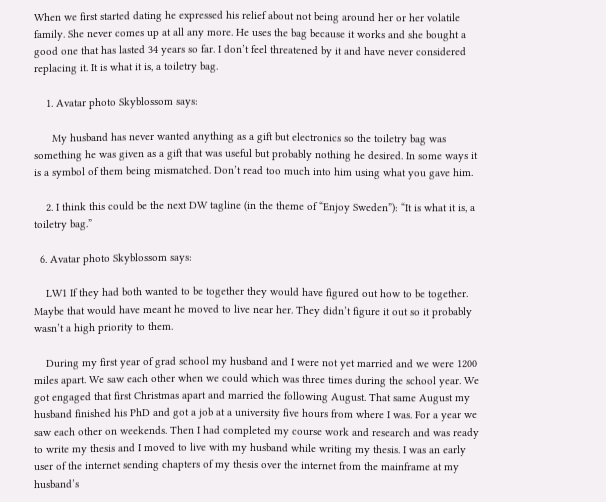When we first started dating he expressed his relief about not being around her or her volatile family. She never comes up at all any more. He uses the bag because it works and she bought a good one that has lasted 34 years so far. I don’t feel threatened by it and have never considered replacing it. It is what it is, a toiletry bag.

    1. Avatar photo Skyblossom says:

      My husband has never wanted anything as a gift but electronics so the toiletry bag was something he was given as a gift that was useful but probably nothing he desired. In some ways it is a symbol of them being mismatched. Don’t read too much into him using what you gave him.

    2. I think this could be the next DW tagline (in the theme of “Enjoy Sweden”): “It is what it is, a toiletry bag.”

  6. Avatar photo Skyblossom says:

    LW1 If they had both wanted to be together they would have figured out how to be together. Maybe that would have meant he moved to live near her. They didn’t figure it out so it probably wasn’t a high priority to them.

    During my first year of grad school my husband and I were not yet married and we were 1200 miles apart. We saw each other when we could which was three times during the school year. We got engaged that first Christmas apart and married the following August. That same August my husband finished his PhD and got a job at a university five hours from where I was. For a year we saw each other on weekends. Then I had completed my course work and research and was ready to write my thesis and I moved to live with my husband while writing my thesis. I was an early user of the internet sending chapters of my thesis over the internet from the mainframe at my husband’s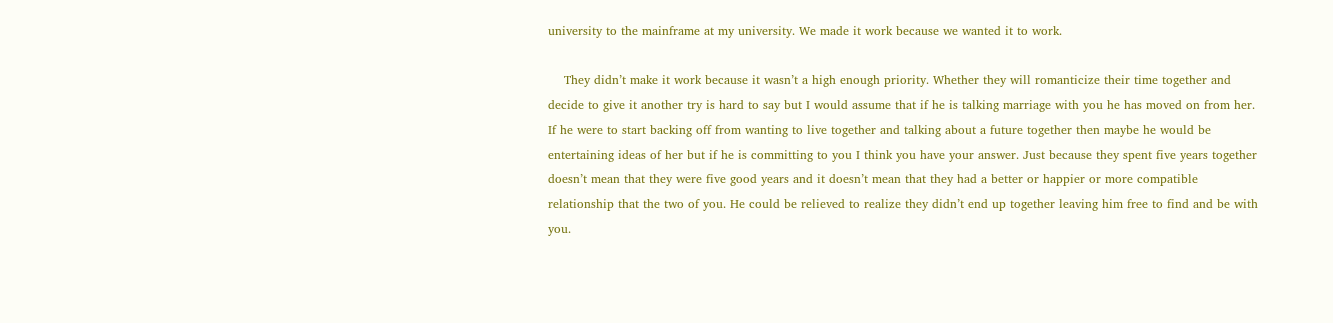university to the mainframe at my university. We made it work because we wanted it to work.

    They didn’t make it work because it wasn’t a high enough priority. Whether they will romanticize their time together and decide to give it another try is hard to say but I would assume that if he is talking marriage with you he has moved on from her. If he were to start backing off from wanting to live together and talking about a future together then maybe he would be entertaining ideas of her but if he is committing to you I think you have your answer. Just because they spent five years together doesn’t mean that they were five good years and it doesn’t mean that they had a better or happier or more compatible relationship that the two of you. He could be relieved to realize they didn’t end up together leaving him free to find and be with you.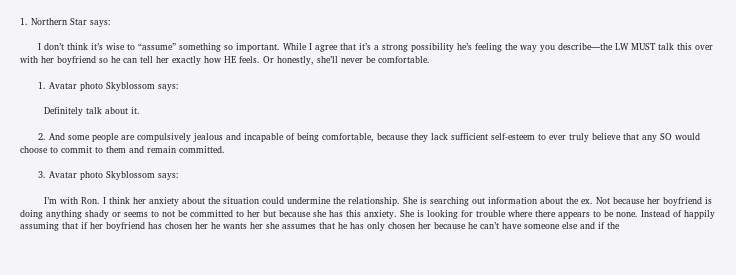1. Northern Star says:

      I don’t think it’s wise to “assume” something so important. While I agree that it’s a strong possibility he’s feeling the way you describe—the LW MUST talk this over with her boyfriend so he can tell her exactly how HE feels. Or honestly, she’ll never be comfortable.

      1. Avatar photo Skyblossom says:

        Definitely talk about it.

      2. And some people are compulsively jealous and incapable of being comfortable, because they lack sufficient self-esteem to ever truly believe that any SO would choose to commit to them and remain committed.

      3. Avatar photo Skyblossom says:

        I’m with Ron. I think her anxiety about the situation could undermine the relationship. She is searching out information about the ex. Not because her boyfriend is doing anything shady or seems to not be committed to her but because she has this anxiety. She is looking for trouble where there appears to be none. Instead of happily assuming that if her boyfriend has chosen her he wants her she assumes that he has only chosen her because he can’t have someone else and if the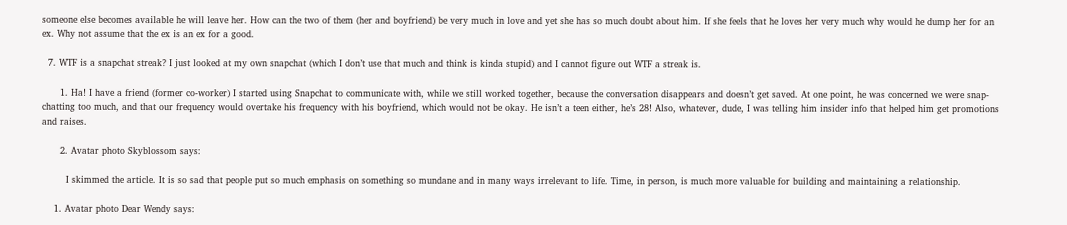someone else becomes available he will leave her. How can the two of them (her and boyfriend) be very much in love and yet she has so much doubt about him. If she feels that he loves her very much why would he dump her for an ex. Why not assume that the ex is an ex for a good.

  7. WTF is a snapchat streak? I just looked at my own snapchat (which I don’t use that much and think is kinda stupid) and I cannot figure out WTF a streak is.

      1. Ha! I have a friend (former co-worker) I started using Snapchat to communicate with, while we still worked together, because the conversation disappears and doesn’t get saved. At one point, he was concerned we were snap-chatting too much, and that our frequency would overtake his frequency with his boyfriend, which would not be okay. He isn’t a teen either, he’s 28! Also, whatever, dude, I was telling him insider info that helped him get promotions and raises.

      2. Avatar photo Skyblossom says:

        I skimmed the article. It is so sad that people put so much emphasis on something so mundane and in many ways irrelevant to life. Time, in person, is much more valuable for building and maintaining a relationship.

    1. Avatar photo Dear Wendy says: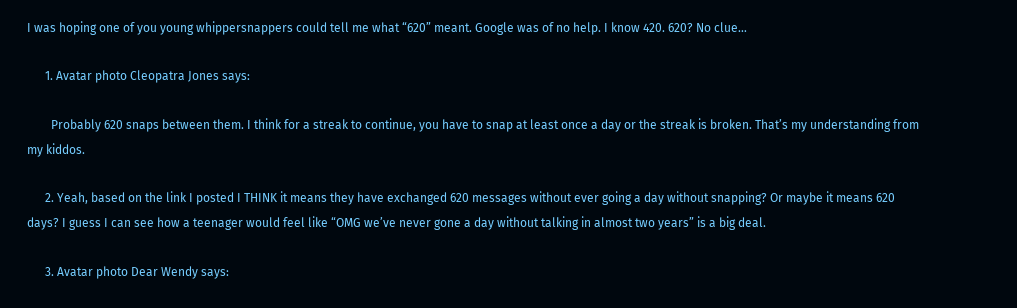I was hoping one of you young whippersnappers could tell me what “620” meant. Google was of no help. I know 420. 620? No clue…

      1. Avatar photo Cleopatra Jones says:

        Probably 620 snaps between them. I think for a streak to continue, you have to snap at least once a day or the streak is broken. That’s my understanding from my kiddos.

      2. Yeah, based on the link I posted I THINK it means they have exchanged 620 messages without ever going a day without snapping? Or maybe it means 620 days? I guess I can see how a teenager would feel like “OMG we’ve never gone a day without talking in almost two years” is a big deal.

      3. Avatar photo Dear Wendy says: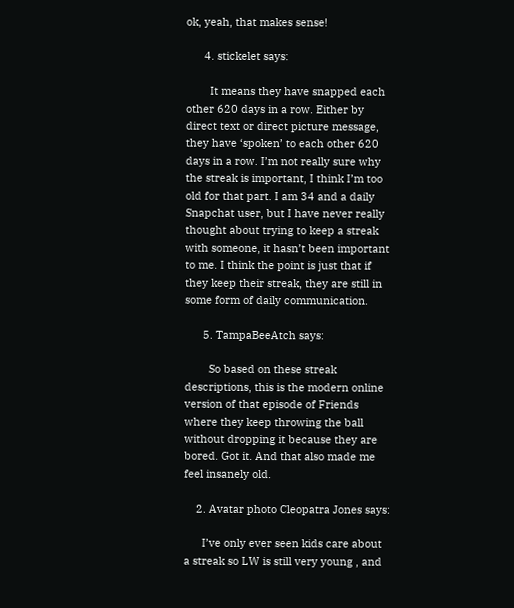ok, yeah, that makes sense!

      4. stickelet says:

        It means they have snapped each other 620 days in a row. Either by direct text or direct picture message, they have ‘spoken’ to each other 620 days in a row. I’m not really sure why the streak is important, I think I’m too old for that part. I am 34 and a daily Snapchat user, but I have never really thought about trying to keep a streak with someone, it hasn’t been important to me. I think the point is just that if they keep their streak, they are still in some form of daily communication.

      5. TampaBeeAtch says:

        So based on these streak descriptions, this is the modern online version of that episode of Friends where they keep throwing the ball without dropping it because they are bored. Got it. And that also made me feel insanely old.

    2. Avatar photo Cleopatra Jones says:

      I’ve only ever seen kids care about a streak so LW is still very young , and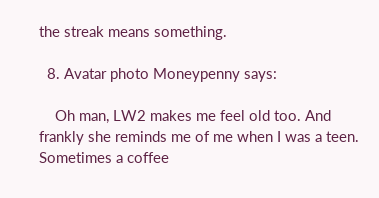the streak means something.

  8. Avatar photo Moneypenny says:

    Oh man, LW2 makes me feel old too. And frankly she reminds me of me when I was a teen. Sometimes a coffee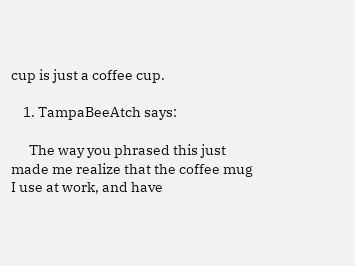cup is just a coffee cup.

    1. TampaBeeAtch says:

      The way you phrased this just made me realize that the coffee mug I use at work, and have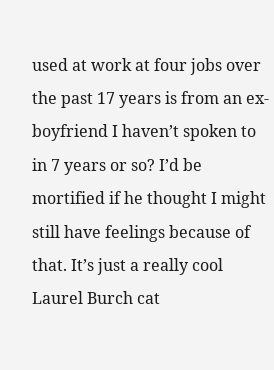used at work at four jobs over the past 17 years is from an ex-boyfriend I haven’t spoken to in 7 years or so? I’d be mortified if he thought I might still have feelings because of that. It’s just a really cool Laurel Burch cat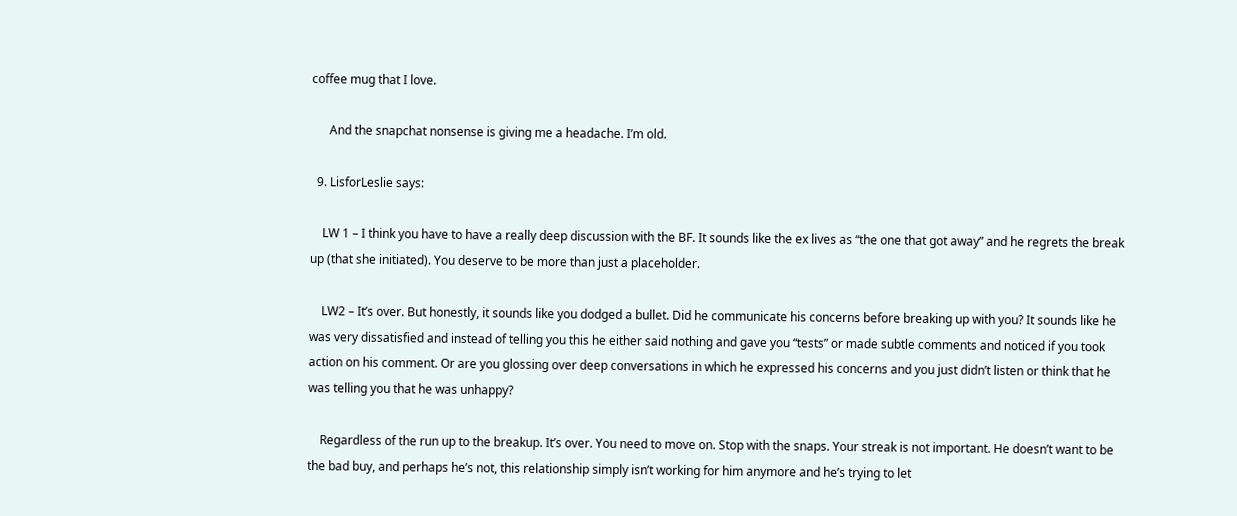coffee mug that I love.

      And the snapchat nonsense is giving me a headache. I’m old.

  9. LisforLeslie says:

    LW 1 – I think you have to have a really deep discussion with the BF. It sounds like the ex lives as “the one that got away” and he regrets the break up (that she initiated). You deserve to be more than just a placeholder.

    LW2 – It’s over. But honestly, it sounds like you dodged a bullet. Did he communicate his concerns before breaking up with you? It sounds like he was very dissatisfied and instead of telling you this he either said nothing and gave you “tests” or made subtle comments and noticed if you took action on his comment. Or are you glossing over deep conversations in which he expressed his concerns and you just didn’t listen or think that he was telling you that he was unhappy?

    Regardless of the run up to the breakup. It’s over. You need to move on. Stop with the snaps. Your streak is not important. He doesn’t want to be the bad buy, and perhaps he’s not, this relationship simply isn’t working for him anymore and he’s trying to let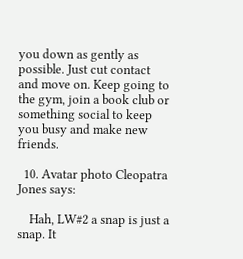you down as gently as possible. Just cut contact and move on. Keep going to the gym, join a book club or something social to keep you busy and make new friends.

  10. Avatar photo Cleopatra Jones says:

    Hah, LW#2 a snap is just a snap. It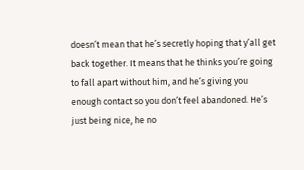doesn’t mean that he’s secretly hoping that y’all get back together. It means that he thinks you’re going to fall apart without him, and he’s giving you enough contact so you don’t feel abandoned. He’s just being nice, he no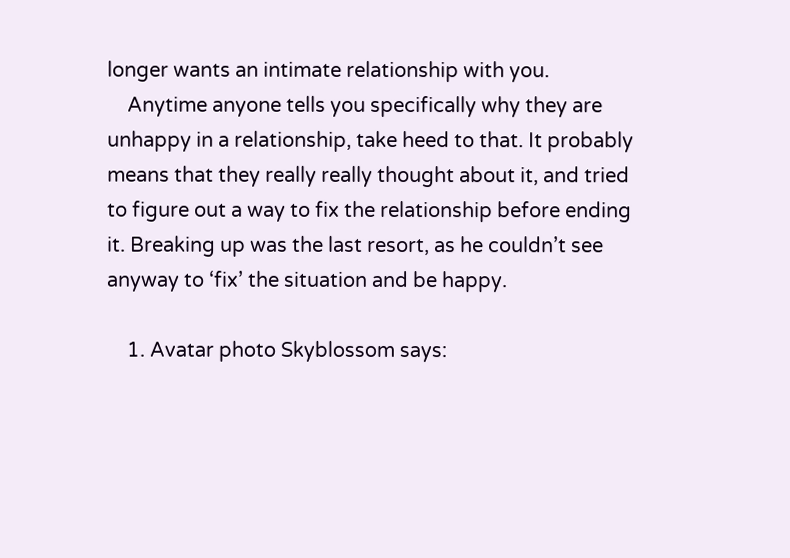longer wants an intimate relationship with you.
    Anytime anyone tells you specifically why they are unhappy in a relationship, take heed to that. It probably means that they really really thought about it, and tried to figure out a way to fix the relationship before ending it. Breaking up was the last resort, as he couldn’t see anyway to ‘fix’ the situation and be happy.

    1. Avatar photo Skyblossom says: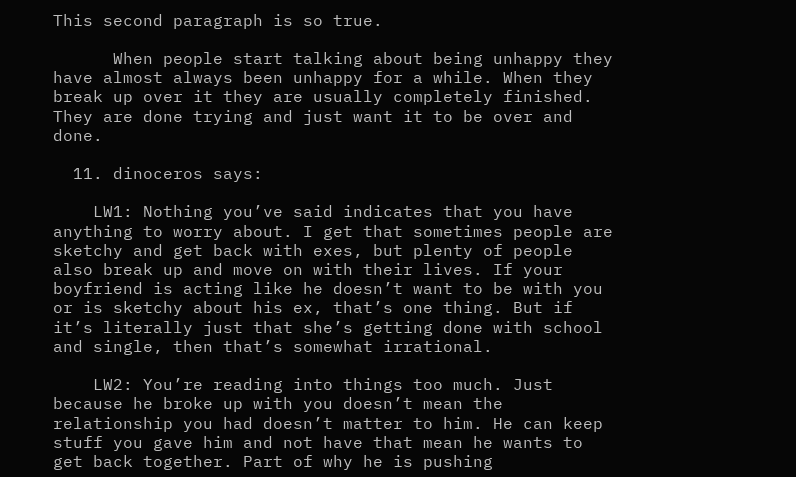This second paragraph is so true.

      When people start talking about being unhappy they have almost always been unhappy for a while. When they break up over it they are usually completely finished. They are done trying and just want it to be over and done.

  11. dinoceros says:

    LW1: Nothing you’ve said indicates that you have anything to worry about. I get that sometimes people are sketchy and get back with exes, but plenty of people also break up and move on with their lives. If your boyfriend is acting like he doesn’t want to be with you or is sketchy about his ex, that’s one thing. But if it’s literally just that she’s getting done with school and single, then that’s somewhat irrational.

    LW2: You’re reading into things too much. Just because he broke up with you doesn’t mean the relationship you had doesn’t matter to him. He can keep stuff you gave him and not have that mean he wants to get back together. Part of why he is pushing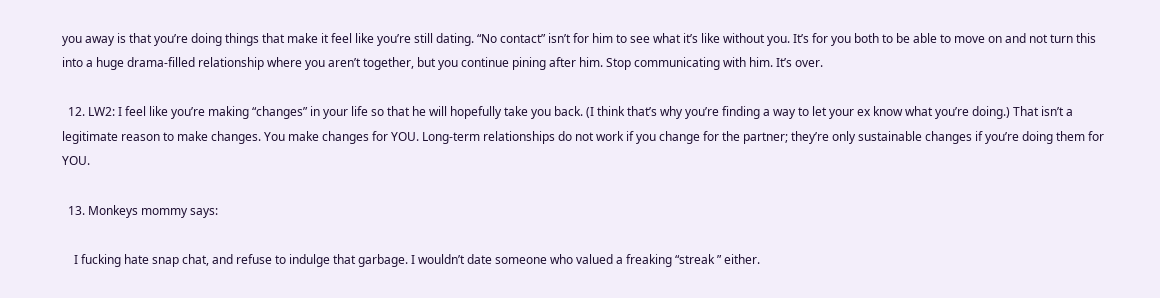you away is that you’re doing things that make it feel like you’re still dating. “No contact” isn’t for him to see what it’s like without you. It’s for you both to be able to move on and not turn this into a huge drama-filled relationship where you aren’t together, but you continue pining after him. Stop communicating with him. It’s over.

  12. LW2: I feel like you’re making “changes” in your life so that he will hopefully take you back. (I think that’s why you’re finding a way to let your ex know what you’re doing.) That isn’t a legitimate reason to make changes. You make changes for YOU. Long-term relationships do not work if you change for the partner; they’re only sustainable changes if you’re doing them for YOU.

  13. Monkeys mommy says:

    I fucking hate snap chat, and refuse to indulge that garbage. I wouldn’t date someone who valued a freaking “streak ” either.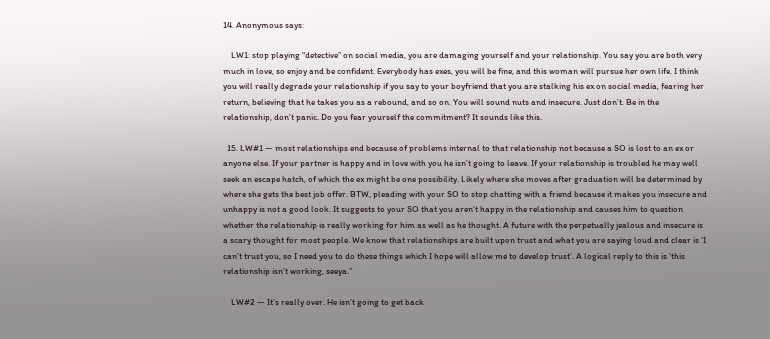14. Anonymous says:

    LW1: stop playing “detective” on social media, you are damaging yourself and your relationship. You say you are both very much in love, so enjoy and be confident. Everybody has exes, you will be fine, and this woman will pursue her own life. I think you will really degrade your relationship if you say to your boyfriend that you are stalking his ex on social media, fearing her return, believing that he takes you as a rebound, and so on. You will sound nuts and insecure. Just don’t. Be in the relationship, don’t panic. Do you fear yourself the commitment? It sounds like this.

  15. LW#1 — most relationships end because of problems internal to that relationship not because a SO is lost to an ex or anyone else. If your partner is happy and in love with you he isn’t going to leave. If your relationship is troubled he may well seek an escape hatch, of which the ex might be one possibility. Likely where she moves after graduation will be determined by where she gets the best job offer. BTW, pleading with your SO to stop chatting with a friend because it makes you insecure and unhappy is not a good look. It suggests to your SO that you aren’t happy in the relationship and causes him to question whether the relationship is really working for him as well as he thought. A future with the perpetually jealous and insecure is a scary thought for most people. We know that relationships are built upon trust and what you are saying loud and clear is ‘I can’t trust you, so I need you to do these things which I hope will allow me to develop trust’. A logical reply to this is ‘this relationship isn’t working, seeya.”

    LW#2 — It’s really over. He isn’t going to get back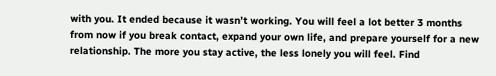with you. It ended because it wasn’t working. You will feel a lot better 3 months from now if you break contact, expand your own life, and prepare yourself for a new relationship. The more you stay active, the less lonely you will feel. Find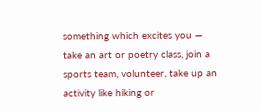something which excites you — take an art or poetry class, join a sports team, volunteer, take up an activity like hiking or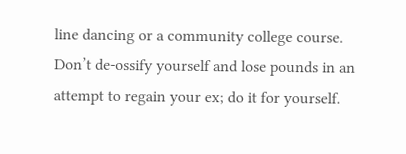line dancing or a community college course. Don’t de-ossify yourself and lose pounds in an attempt to regain your ex; do it for yourself.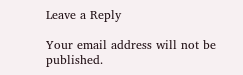Leave a Reply

Your email address will not be published.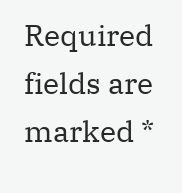Required fields are marked *